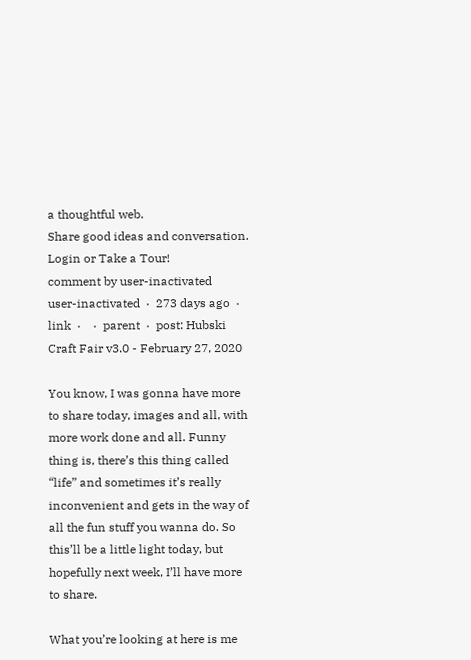a thoughtful web.
Share good ideas and conversation.   Login or Take a Tour!
comment by user-inactivated
user-inactivated  ·  273 days ago  ·  link  ·    ·  parent  ·  post: Hubski Craft Fair v3.0 - February 27, 2020

You know, I was gonna have more to share today, images and all, with more work done and all. Funny thing is, there’s this thing called “life” and sometimes it’s really inconvenient and gets in the way of all the fun stuff you wanna do. So this’ll be a little light today, but hopefully next week, I’ll have more to share.

What you’re looking at here is me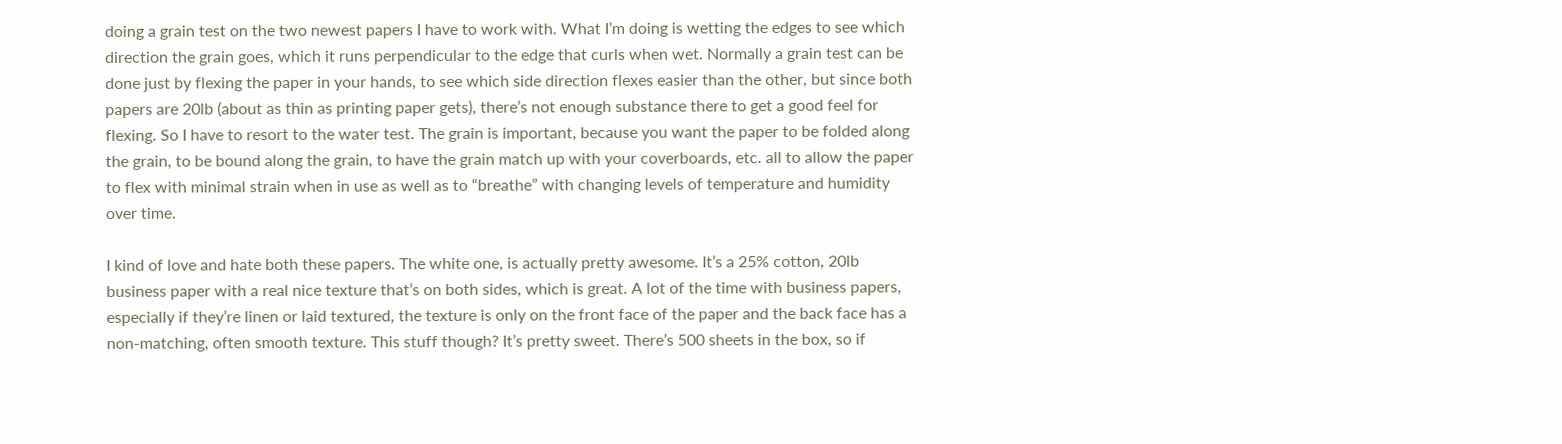doing a grain test on the two newest papers I have to work with. What I’m doing is wetting the edges to see which direction the grain goes, which it runs perpendicular to the edge that curls when wet. Normally a grain test can be done just by flexing the paper in your hands, to see which side direction flexes easier than the other, but since both papers are 20lb (about as thin as printing paper gets), there’s not enough substance there to get a good feel for flexing. So I have to resort to the water test. The grain is important, because you want the paper to be folded along the grain, to be bound along the grain, to have the grain match up with your coverboards, etc. all to allow the paper to flex with minimal strain when in use as well as to “breathe” with changing levels of temperature and humidity over time.

I kind of love and hate both these papers. The white one, is actually pretty awesome. It’s a 25% cotton, 20lb business paper with a real nice texture that’s on both sides, which is great. A lot of the time with business papers, especially if they’re linen or laid textured, the texture is only on the front face of the paper and the back face has a non-matching, often smooth texture. This stuff though? It’s pretty sweet. There’s 500 sheets in the box, so if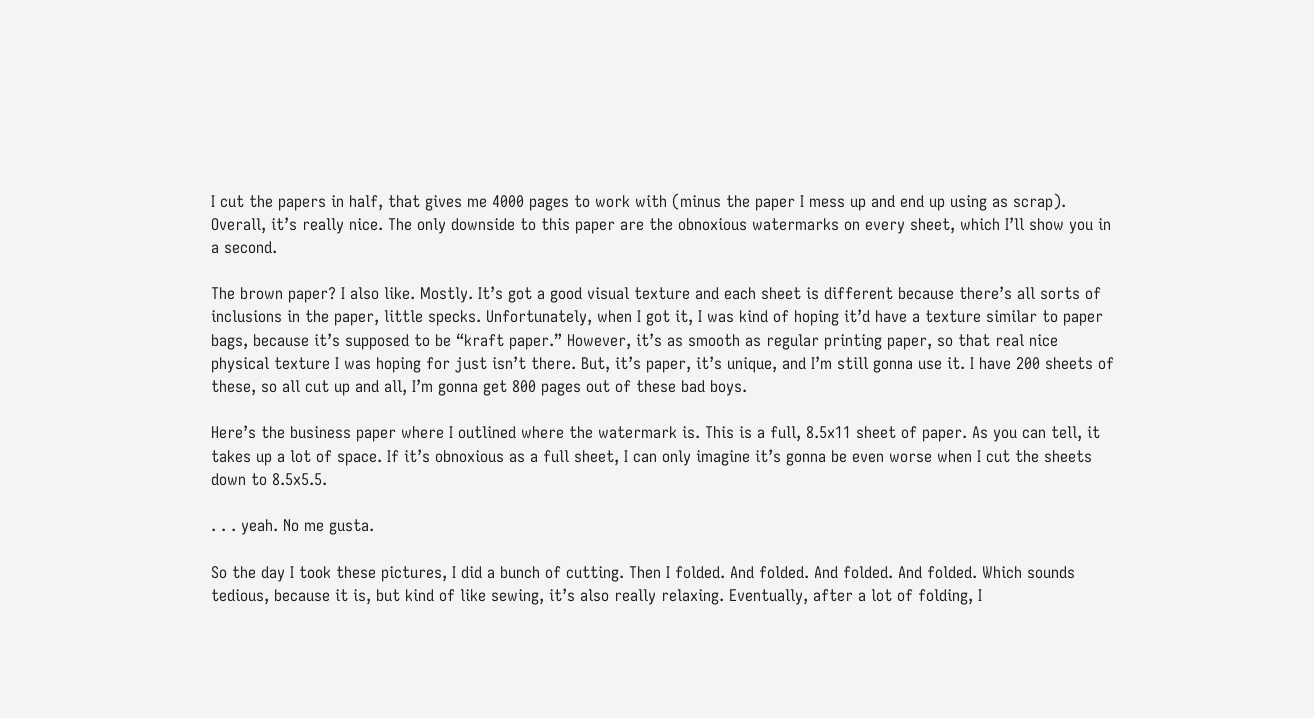I cut the papers in half, that gives me 4000 pages to work with (minus the paper I mess up and end up using as scrap). Overall, it’s really nice. The only downside to this paper are the obnoxious watermarks on every sheet, which I’ll show you in a second.

The brown paper? I also like. Mostly. It’s got a good visual texture and each sheet is different because there’s all sorts of inclusions in the paper, little specks. Unfortunately, when I got it, I was kind of hoping it’d have a texture similar to paper bags, because it’s supposed to be “kraft paper.” However, it’s as smooth as regular printing paper, so that real nice physical texture I was hoping for just isn’t there. But, it’s paper, it’s unique, and I’m still gonna use it. I have 200 sheets of these, so all cut up and all, I’m gonna get 800 pages out of these bad boys.

Here’s the business paper where I outlined where the watermark is. This is a full, 8.5x11 sheet of paper. As you can tell, it takes up a lot of space. If it’s obnoxious as a full sheet, I can only imagine it’s gonna be even worse when I cut the sheets down to 8.5x5.5.

. . . yeah. No me gusta.

So the day I took these pictures, I did a bunch of cutting. Then I folded. And folded. And folded. And folded. Which sounds tedious, because it is, but kind of like sewing, it’s also really relaxing. Eventually, after a lot of folding, I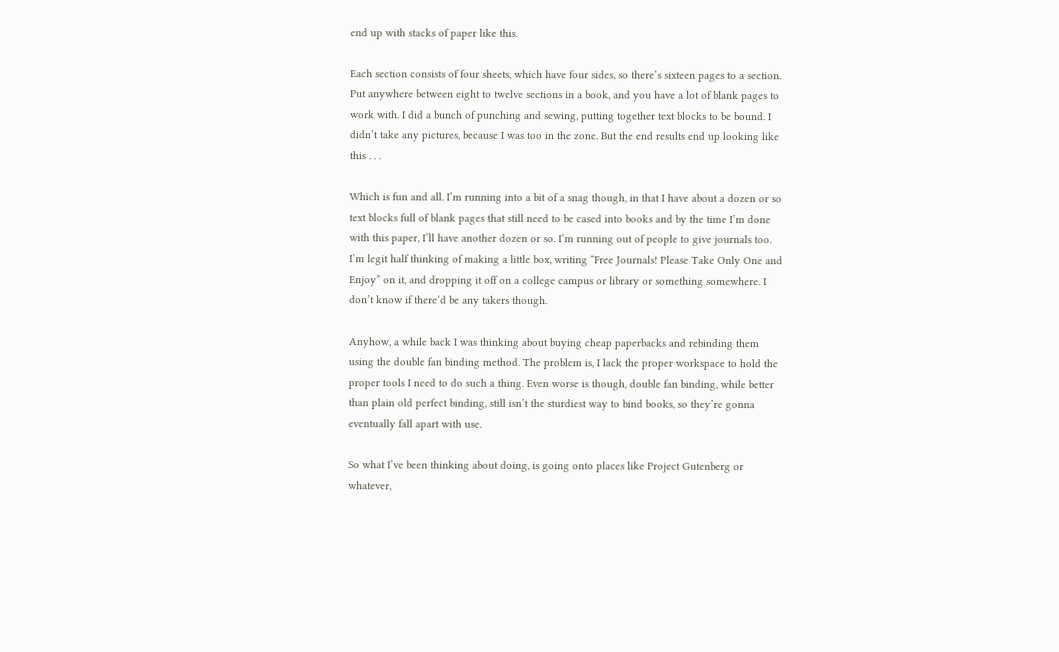end up with stacks of paper like this.

Each section consists of four sheets, which have four sides, so there’s sixteen pages to a section. Put anywhere between eight to twelve sections in a book, and you have a lot of blank pages to work with. I did a bunch of punching and sewing, putting together text blocks to be bound. I didn’t take any pictures, because I was too in the zone. But the end results end up looking like this . . .

Which is fun and all. I’m running into a bit of a snag though, in that I have about a dozen or so text blocks full of blank pages that still need to be cased into books and by the time I’m done with this paper, I’ll have another dozen or so. I’m running out of people to give journals too. I’m legit half thinking of making a little box, writing “Free Journals! Please Take Only One and Enjoy” on it, and dropping it off on a college campus or library or something somewhere. I don’t know if there’d be any takers though.

Anyhow, a while back I was thinking about buying cheap paperbacks and rebinding them using the double fan binding method. The problem is, I lack the proper workspace to hold the proper tools I need to do such a thing. Even worse is though, double fan binding, while better than plain old perfect binding, still isn’t the sturdiest way to bind books, so they’re gonna eventually fall apart with use.

So what I’ve been thinking about doing, is going onto places like Project Gutenberg or whatever,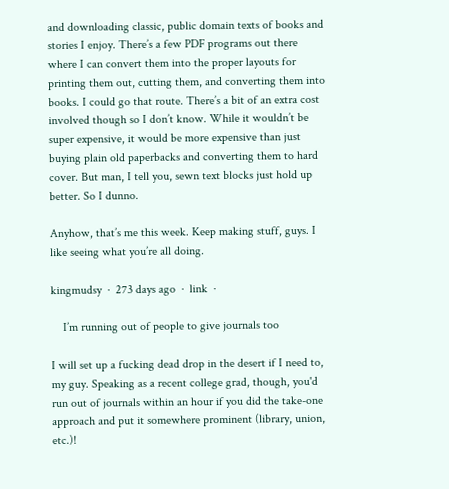and downloading classic, public domain texts of books and stories I enjoy. There’s a few PDF programs out there where I can convert them into the proper layouts for printing them out, cutting them, and converting them into books. I could go that route. There’s a bit of an extra cost involved though so I don’t know. While it wouldn’t be super expensive, it would be more expensive than just buying plain old paperbacks and converting them to hard cover. But man, I tell you, sewn text blocks just hold up better. So I dunno.

Anyhow, that’s me this week. Keep making stuff, guys. I like seeing what you’re all doing.

kingmudsy  ·  273 days ago  ·  link  ·

    I’m running out of people to give journals too

I will set up a fucking dead drop in the desert if I need to, my guy. Speaking as a recent college grad, though, you'd run out of journals within an hour if you did the take-one approach and put it somewhere prominent (library, union, etc.)!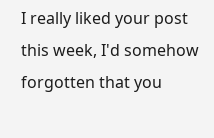I really liked your post this week, I'd somehow forgotten that you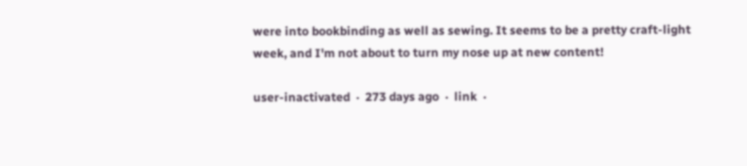were into bookbinding as well as sewing. It seems to be a pretty craft-light week, and I'm not about to turn my nose up at new content!

user-inactivated  ·  273 days ago  ·  link  ·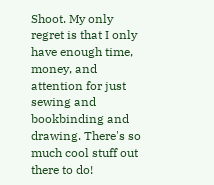Shoot. My only regret is that I only have enough time, money, and attention for just sewing and bookbinding and drawing. There's so much cool stuff out there to do!